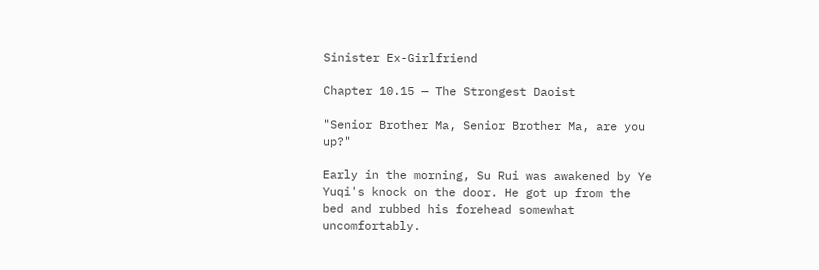Sinister Ex-Girlfriend

Chapter 10.15 — The Strongest Daoist

"Senior Brother Ma, Senior Brother Ma, are you up?"

Early in the morning, Su Rui was awakened by Ye Yuqi's knock on the door. He got up from the bed and rubbed his forehead somewhat uncomfortably.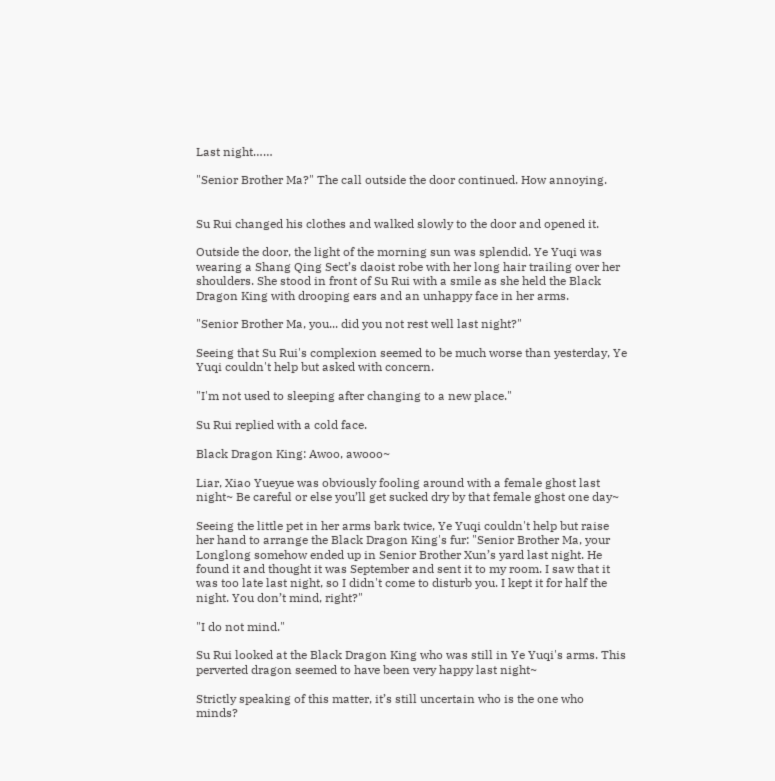Last night……

"Senior Brother Ma?" The call outside the door continued. How annoying.


Su Rui changed his clothes and walked slowly to the door and opened it.

Outside the door, the light of the morning sun was splendid. Ye Yuqi was wearing a Shang Qing Sect’s daoist robe with her long hair trailing over her shoulders. She stood in front of Su Rui with a smile as she held the Black Dragon King with drooping ears and an unhappy face in her arms.

"Senior Brother Ma, you... did you not rest well last night?"

Seeing that Su Rui's complexion seemed to be much worse than yesterday, Ye Yuqi couldn't help but asked with concern.

"I'm not used to sleeping after changing to a new place."

Su Rui replied with a cold face.

Black Dragon King: Awoo, awooo~

Liar, Xiao Yueyue was obviously fooling around with a female ghost last night~ Be careful or else you’ll get sucked dry by that female ghost one day~

Seeing the little pet in her arms bark twice, Ye Yuqi couldn't help but raise her hand to arrange the Black Dragon King's fur: "Senior Brother Ma, your Longlong somehow ended up in Senior Brother Xun’s yard last night. He found it and thought it was September and sent it to my room. I saw that it was too late last night, so I didn't come to disturb you. I kept it for half the night. You don’t mind, right?"

"I do not mind."

Su Rui looked at the Black Dragon King who was still in Ye Yuqi's arms. This perverted dragon seemed to have been very happy last night~

Strictly speaking of this matter, it’s still uncertain who is the one who minds?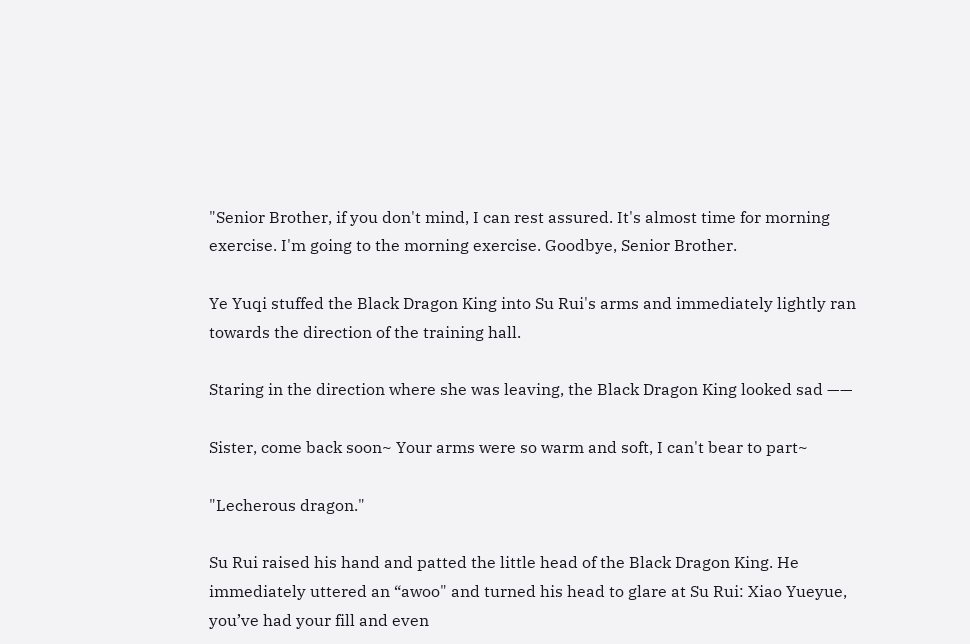"Senior Brother, if you don't mind, I can rest assured. It's almost time for morning exercise. I'm going to the morning exercise. Goodbye, Senior Brother.

Ye Yuqi stuffed the Black Dragon King into Su Rui's arms and immediately lightly ran towards the direction of the training hall.

Staring in the direction where she was leaving, the Black Dragon King looked sad ——

Sister, come back soon~ Your arms were so warm and soft, I can't bear to part~

"Lecherous dragon."

Su Rui raised his hand and patted the little head of the Black Dragon King. He immediately uttered an “awoo" and turned his head to glare at Su Rui: Xiao Yueyue, you’ve had your fill and even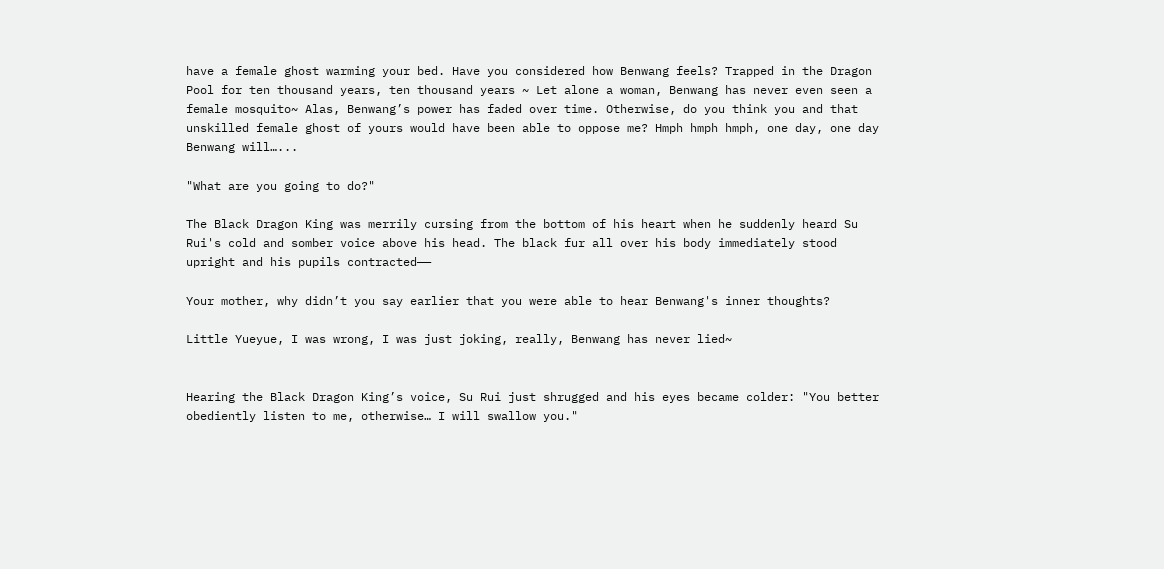have a female ghost warming your bed. Have you considered how Benwang feels? Trapped in the Dragon Pool for ten thousand years, ten thousand years ~ Let alone a woman, Benwang has never even seen a female mosquito~ Alas, Benwang’s power has faded over time. Otherwise, do you think you and that unskilled female ghost of yours would have been able to oppose me? Hmph hmph hmph, one day, one day Benwang will…...

"What are you going to do?"

The Black Dragon King was merrily cursing from the bottom of his heart when he suddenly heard Su Rui's cold and somber voice above his head. The black fur all over his body immediately stood upright and his pupils contracted——

Your mother, why didn’t you say earlier that you were able to hear Benwang's inner thoughts?

Little Yueyue, I was wrong, I was just joking, really, Benwang has never lied~


Hearing the Black Dragon King’s voice, Su Rui just shrugged and his eyes became colder: "You better obediently listen to me, otherwise… I will swallow you."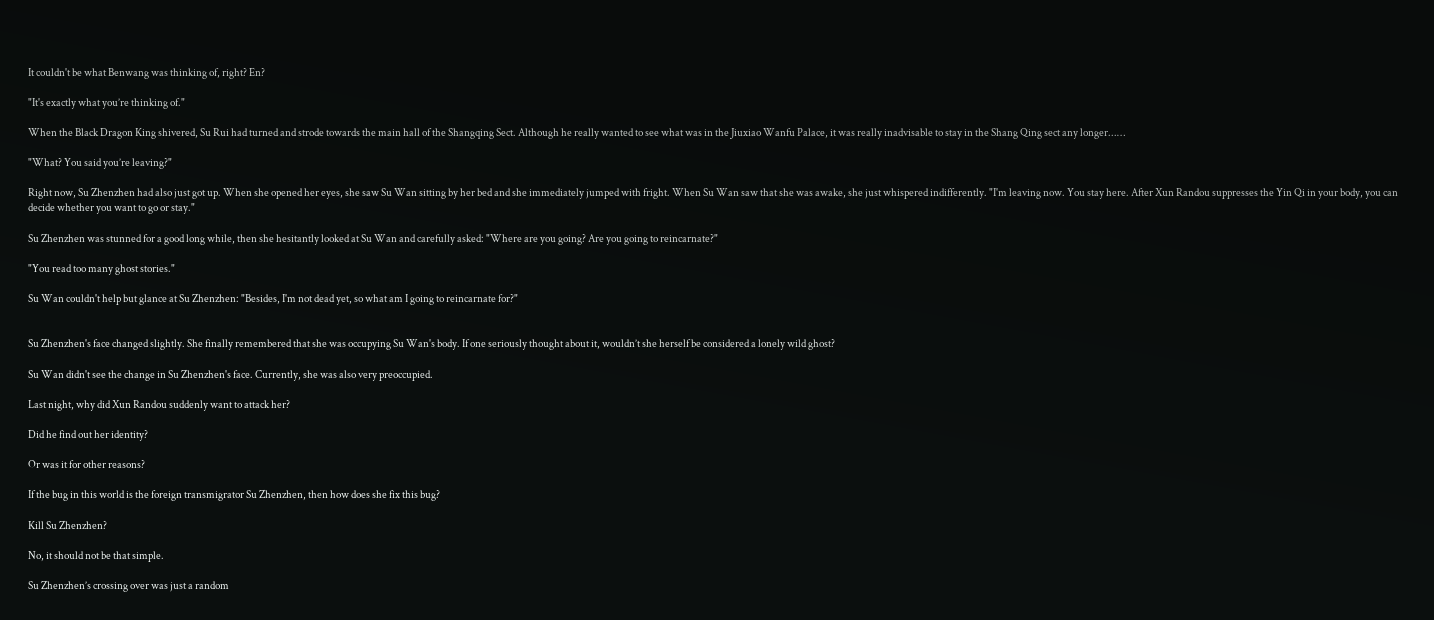It couldn't be what Benwang was thinking of, right? En?

"It's exactly what you’re thinking of."

When the Black Dragon King shivered, Su Rui had turned and strode towards the main hall of the Shangqing Sect. Although he really wanted to see what was in the Jiuxiao Wanfu Palace, it was really inadvisable to stay in the Shang Qing sect any longer...…

"What? You said you’re leaving?"

Right now, Su Zhenzhen had also just got up. When she opened her eyes, she saw Su Wan sitting by her bed and she immediately jumped with fright. When Su Wan saw that she was awake, she just whispered indifferently. "I'm leaving now. You stay here. After Xun Randou suppresses the Yin Qi in your body, you can decide whether you want to go or stay."

Su Zhenzhen was stunned for a good long while, then she hesitantly looked at Su Wan and carefully asked: "Where are you going? Are you going to reincarnate?"

"You read too many ghost stories."

Su Wan couldn't help but glance at Su Zhenzhen: "Besides, I'm not dead yet, so what am I going to reincarnate for?"


Su Zhenzhen's face changed slightly. She finally remembered that she was occupying Su Wan's body. If one seriously thought about it, wouldn’t she herself be considered a lonely wild ghost?

Su Wan didn't see the change in Su Zhenzhen's face. Currently, she was also very preoccupied.

Last night, why did Xun Randou suddenly want to attack her?

Did he find out her identity?

Or was it for other reasons?

If the bug in this world is the foreign transmigrator Su Zhenzhen, then how does she fix this bug?

Kill Su Zhenzhen?

No, it should not be that simple.

Su Zhenzhen’s crossing over was just a random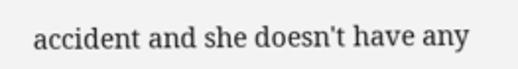accident and she doesn't have any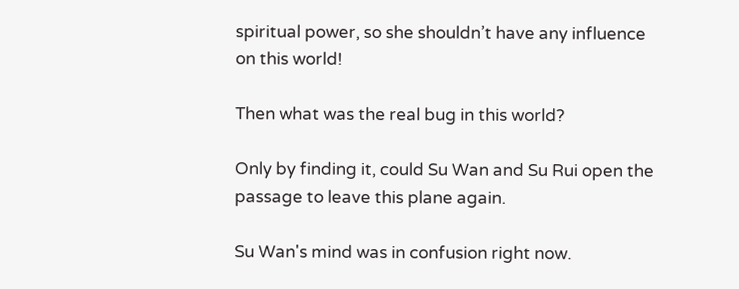spiritual power, so she shouldn’t have any influence on this world!

Then what was the real bug in this world?

Only by finding it, could Su Wan and Su Rui open the passage to leave this plane again.

Su Wan's mind was in confusion right now.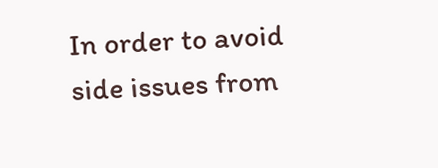In order to avoid side issues from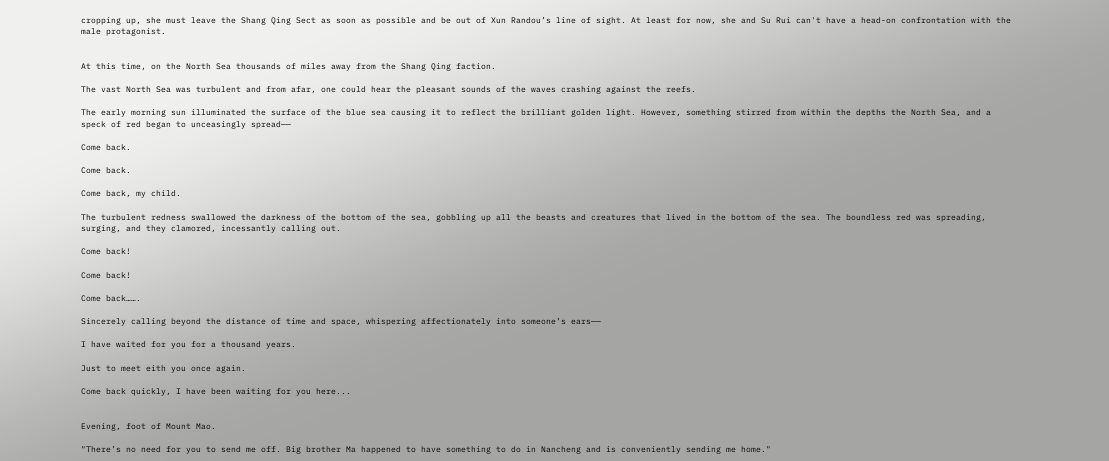cropping up, she must leave the Shang Qing Sect as soon as possible and be out of Xun Randou’s line of sight. At least for now, she and Su Rui can't have a head-on confrontation with the male protagonist.


At this time, on the North Sea thousands of miles away from the Shang Qing faction.

The vast North Sea was turbulent and from afar, one could hear the pleasant sounds of the waves crashing against the reefs.

The early morning sun illuminated the surface of the blue sea causing it to reflect the brilliant golden light. However, something stirred from within the depths the North Sea, and a speck of red began to unceasingly spread——

Come back.

Come back.

Come back, my child.

The turbulent redness swallowed the darkness of the bottom of the sea, gobbling up all the beasts and creatures that lived in the bottom of the sea. The boundless red was spreading, surging, and they clamored, incessantly calling out.

Come back!

Come back!

Come back…….

Sincerely calling beyond the distance of time and space, whispering affectionately into someone’s ears——

I have waited for you for a thousand years.

Just to meet eith you once again.

Come back quickly, I have been waiting for you here...


Evening, foot of Mount Mao.

"There’s no need for you to send me off. Big brother Ma happened to have something to do in Nancheng and is conveniently sending me home."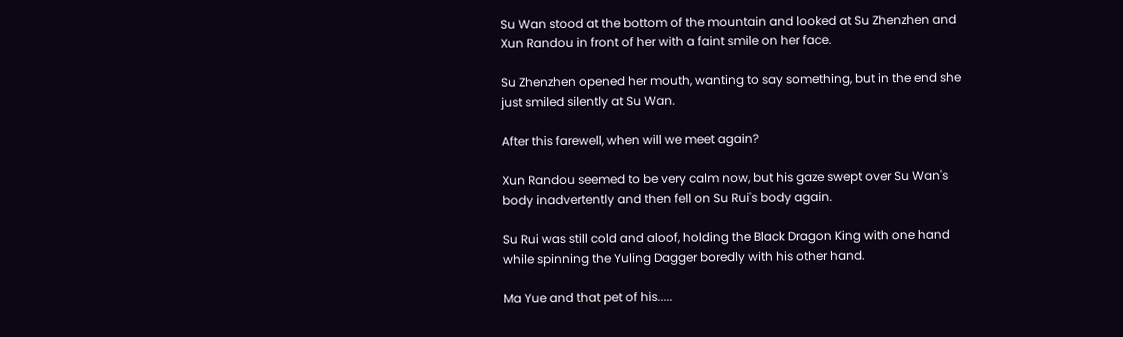Su Wan stood at the bottom of the mountain and looked at Su Zhenzhen and Xun Randou in front of her with a faint smile on her face.

Su Zhenzhen opened her mouth, wanting to say something, but in the end she just smiled silently at Su Wan.

After this farewell, when will we meet again?

Xun Randou seemed to be very calm now, but his gaze swept over Su Wan's body inadvertently and then fell on Su Rui's body again.

Su Rui was still cold and aloof, holding the Black Dragon King with one hand while spinning the Yuling Dagger boredly with his other hand.

Ma Yue and that pet of his.....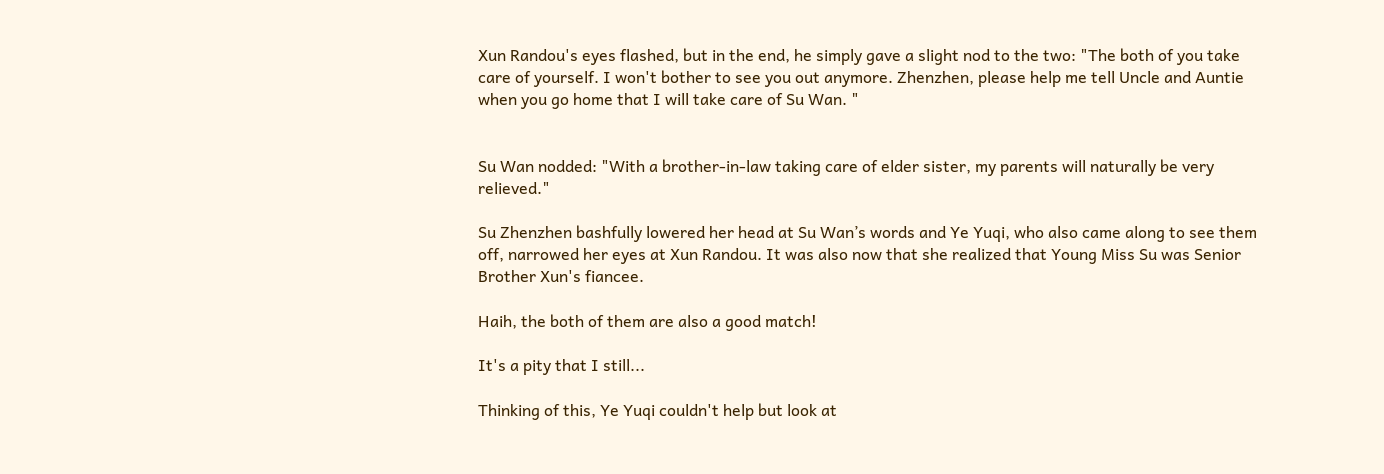Xun Randou's eyes flashed, but in the end, he simply gave a slight nod to the two: "The both of you take care of yourself. I won't bother to see you out anymore. Zhenzhen, please help me tell Uncle and Auntie when you go home that I will take care of Su Wan. "


Su Wan nodded: "With a brother-in-law taking care of elder sister, my parents will naturally be very relieved."

Su Zhenzhen bashfully lowered her head at Su Wan’s words and Ye Yuqi, who also came along to see them off, narrowed her eyes at Xun Randou. It was also now that she realized that Young Miss Su was Senior Brother Xun's fiancee.

Haih, the both of them are also a good match!

It's a pity that I still...

Thinking of this, Ye Yuqi couldn't help but look at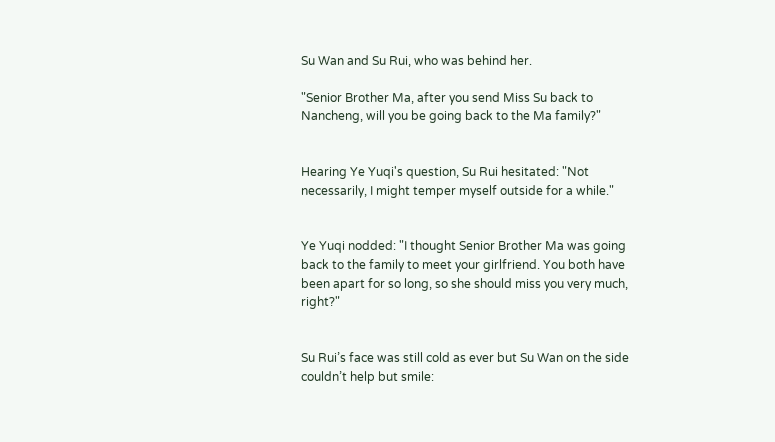Su Wan and Su Rui, who was behind her.

"Senior Brother Ma, after you send Miss Su back to Nancheng, will you be going back to the Ma family?"


Hearing Ye Yuqi's question, Su Rui hesitated: "Not necessarily, I might temper myself outside for a while."


Ye Yuqi nodded: "I thought Senior Brother Ma was going back to the family to meet your girlfriend. You both have been apart for so long, so she should miss you very much, right?"


Su Rui’s face was still cold as ever but Su Wan on the side couldn’t help but smile: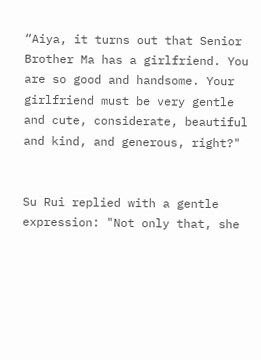“Aiya, it turns out that Senior Brother Ma has a girlfriend. You are so good and handsome. Your girlfriend must be very gentle and cute, considerate, beautiful and kind, and generous, right?"


Su Rui replied with a gentle expression: "Not only that, she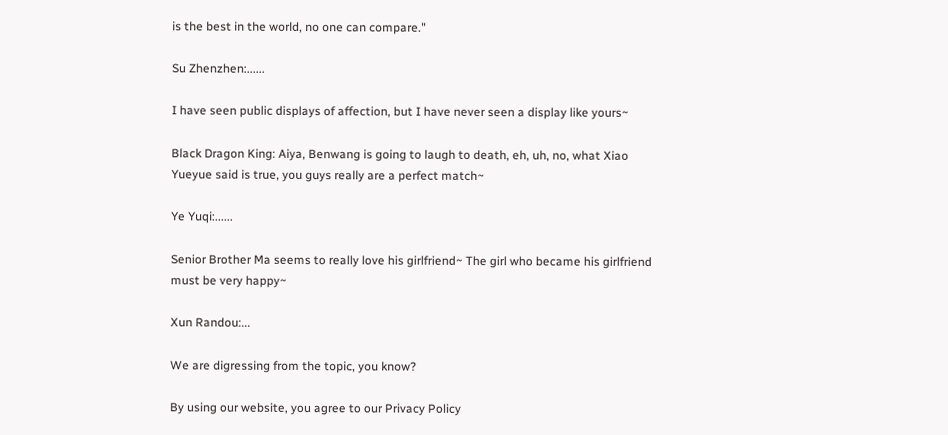is the best in the world, no one can compare."

Su Zhenzhen:......

I have seen public displays of affection, but I have never seen a display like yours~

Black Dragon King: Aiya, Benwang is going to laugh to death, eh, uh, no, what Xiao Yueyue said is true, you guys really are a perfect match~

Ye Yuqi:......

Senior Brother Ma seems to really love his girlfriend~ The girl who became his girlfriend must be very happy~

Xun Randou:...

We are digressing from the topic, you know?

By using our website, you agree to our Privacy Policy